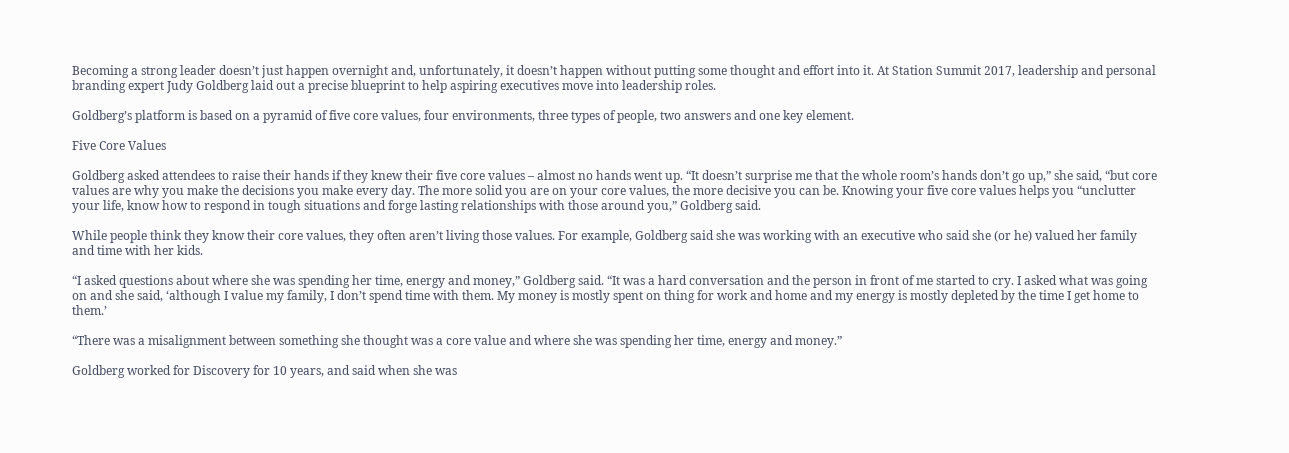Becoming a strong leader doesn’t just happen overnight and, unfortunately, it doesn’t happen without putting some thought and effort into it. At Station Summit 2017, leadership and personal branding expert Judy Goldberg laid out a precise blueprint to help aspiring executives move into leadership roles.

Goldberg’s platform is based on a pyramid of five core values, four environments, three types of people, two answers and one key element.

Five Core Values

Goldberg asked attendees to raise their hands if they knew their five core values – almost no hands went up. “It doesn’t surprise me that the whole room’s hands don’t go up,” she said, “but core values are why you make the decisions you make every day. The more solid you are on your core values, the more decisive you can be. Knowing your five core values helps you “unclutter your life, know how to respond in tough situations and forge lasting relationships with those around you,” Goldberg said.

While people think they know their core values, they often aren’t living those values. For example, Goldberg said she was working with an executive who said she (or he) valued her family and time with her kids.

“I asked questions about where she was spending her time, energy and money,” Goldberg said. “It was a hard conversation and the person in front of me started to cry. I asked what was going on and she said, ‘although I value my family, I don’t spend time with them. My money is mostly spent on thing for work and home and my energy is mostly depleted by the time I get home to them.’

“There was a misalignment between something she thought was a core value and where she was spending her time, energy and money.”

Goldberg worked for Discovery for 10 years, and said when she was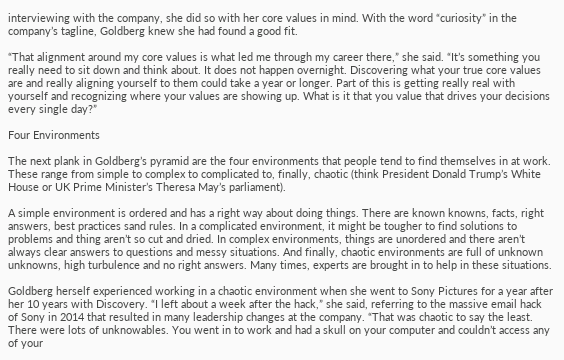interviewing with the company, she did so with her core values in mind. With the word “curiosity” in the company’s tagline, Goldberg knew she had found a good fit.

“That alignment around my core values is what led me through my career there,” she said. “It’s something you really need to sit down and think about. It does not happen overnight. Discovering what your true core values are and really aligning yourself to them could take a year or longer. Part of this is getting really real with yourself and recognizing where your values are showing up. What is it that you value that drives your decisions every single day?”

Four Environments

The next plank in Goldberg’s pyramid are the four environments that people tend to find themselves in at work. These range from simple to complex to complicated to, finally, chaotic (think President Donald Trump’s White House or UK Prime Minister’s Theresa May’s parliament).

A simple environment is ordered and has a right way about doing things. There are known knowns, facts, right answers, best practices sand rules. In a complicated environment, it might be tougher to find solutions to problems and thing aren’t so cut and dried. In complex environments, things are unordered and there aren’t always clear answers to questions and messy situations. And finally, chaotic environments are full of unknown unknowns, high turbulence and no right answers. Many times, experts are brought in to help in these situations.

Goldberg herself experienced working in a chaotic environment when she went to Sony Pictures for a year after her 10 years with Discovery. “I left about a week after the hack,” she said, referring to the massive email hack of Sony in 2014 that resulted in many leadership changes at the company. “That was chaotic to say the least. There were lots of unknowables. You went in to work and had a skull on your computer and couldn’t access any of your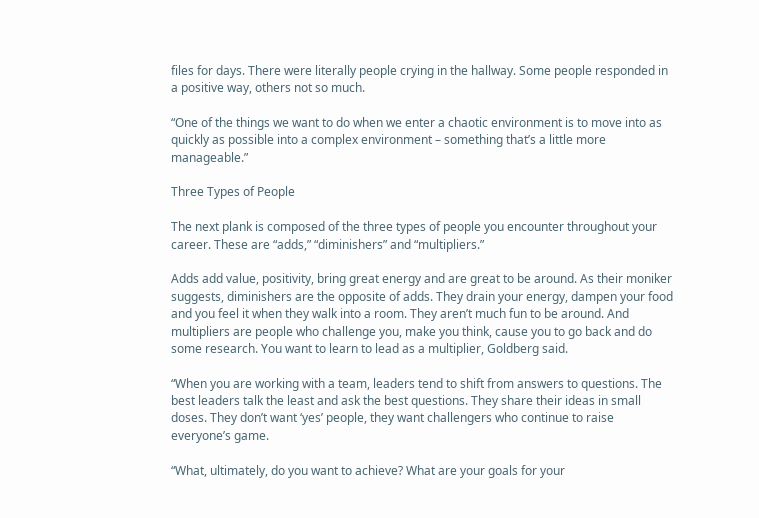files for days. There were literally people crying in the hallway. Some people responded in a positive way, others not so much.

“One of the things we want to do when we enter a chaotic environment is to move into as quickly as possible into a complex environment – something that’s a little more manageable.”

Three Types of People

The next plank is composed of the three types of people you encounter throughout your career. These are “adds,” “diminishers” and “multipliers.”

Adds add value, positivity, bring great energy and are great to be around. As their moniker suggests, diminishers are the opposite of adds. They drain your energy, dampen your food and you feel it when they walk into a room. They aren’t much fun to be around. And multipliers are people who challenge you, make you think, cause you to go back and do some research. You want to learn to lead as a multiplier, Goldberg said.

“When you are working with a team, leaders tend to shift from answers to questions. The best leaders talk the least and ask the best questions. They share their ideas in small doses. They don’t want ‘yes’ people, they want challengers who continue to raise everyone’s game.

“What, ultimately, do you want to achieve? What are your goals for your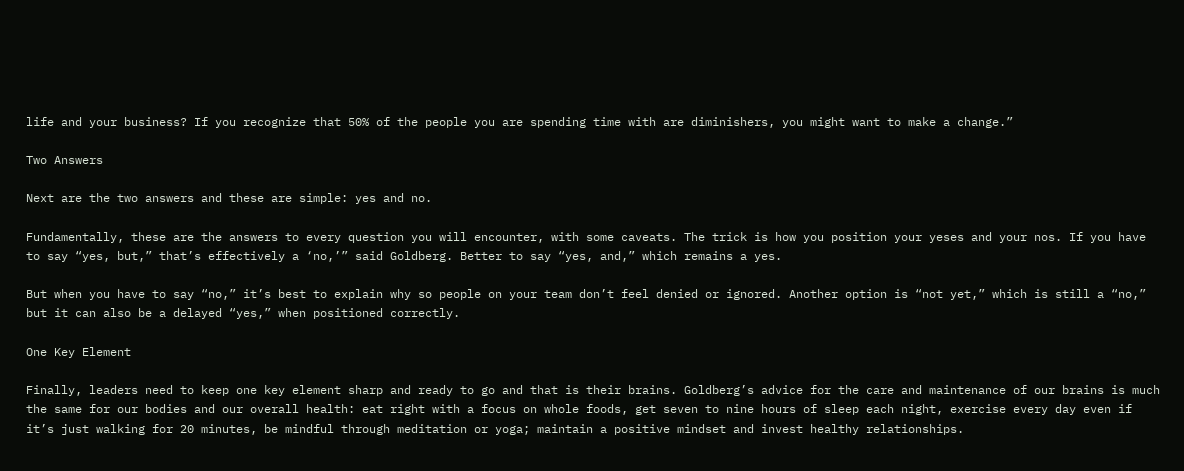life and your business? If you recognize that 50% of the people you are spending time with are diminishers, you might want to make a change.”

Two Answers

Next are the two answers and these are simple: yes and no.

Fundamentally, these are the answers to every question you will encounter, with some caveats. The trick is how you position your yeses and your nos. If you have to say “yes, but,” that’s effectively a ‘no,’” said Goldberg. Better to say “yes, and,” which remains a yes.

But when you have to say “no,” it’s best to explain why so people on your team don’t feel denied or ignored. Another option is “not yet,” which is still a “no,” but it can also be a delayed “yes,” when positioned correctly.

One Key Element

Finally, leaders need to keep one key element sharp and ready to go and that is their brains. Goldberg’s advice for the care and maintenance of our brains is much the same for our bodies and our overall health: eat right with a focus on whole foods, get seven to nine hours of sleep each night, exercise every day even if it’s just walking for 20 minutes, be mindful through meditation or yoga; maintain a positive mindset and invest healthy relationships.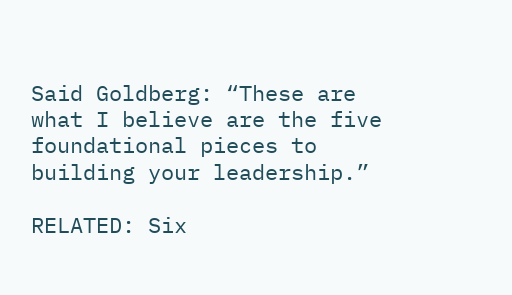Said Goldberg: “These are what I believe are the five foundational pieces to building your leadership.”

RELATED: Six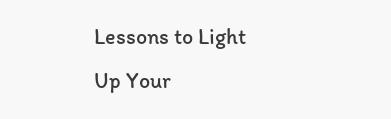Lessons to Light Up Your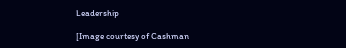Leadership

[Image courtesy of Cashman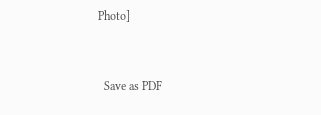Photo]


  Save as PDF